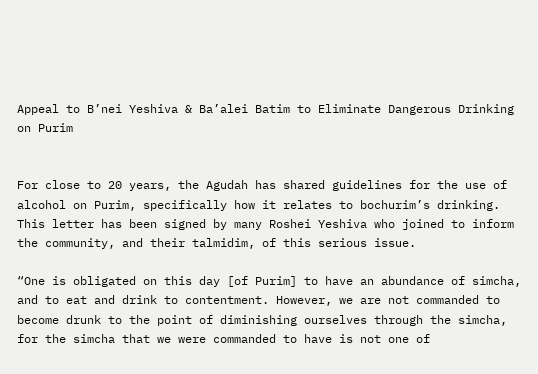Appeal to B’nei Yeshiva & Ba’alei Batim to Eliminate Dangerous Drinking on Purim


For close to 20 years, the Agudah has shared guidelines for the use of alcohol on Purim, specifically how it relates to bochurim’s drinking. This letter has been signed by many Roshei Yeshiva who joined to inform the community, and their talmidim, of this serious issue.

“One is obligated on this day [of Purim] to have an abundance of simcha, and to eat and drink to contentment. However, we are not commanded to become drunk to the point of diminishing ourselves through the simcha, for the simcha that we were commanded to have is not one of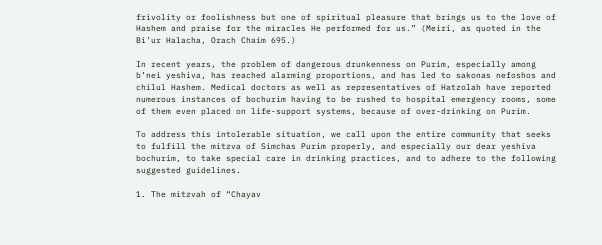frivolity or foolishness but one of spiritual pleasure that brings us to the love of Hashem and praise for the miracles He performed for us.” (Meiri, as quoted in the Bi’ur Halacha, Orach Chaim 695.)

In recent years, the problem of dangerous drunkenness on Purim, especially among b’nei yeshiva, has reached alarming proportions, and has led to sakonas nefoshos and chilul Hashem. Medical doctors as well as representatives of Hatzolah have reported numerous instances of bochurim having to be rushed to hospital emergency rooms, some of them even placed on life-support systems, because of over-drinking on Purim.

To address this intolerable situation, we call upon the entire community that seeks to fulfill the mitzva of Simchas Purim properly, and especially our dear yeshiva bochurim, to take special care in drinking practices, and to adhere to the following suggested guidelines.

1. The mitzvah of “Chayav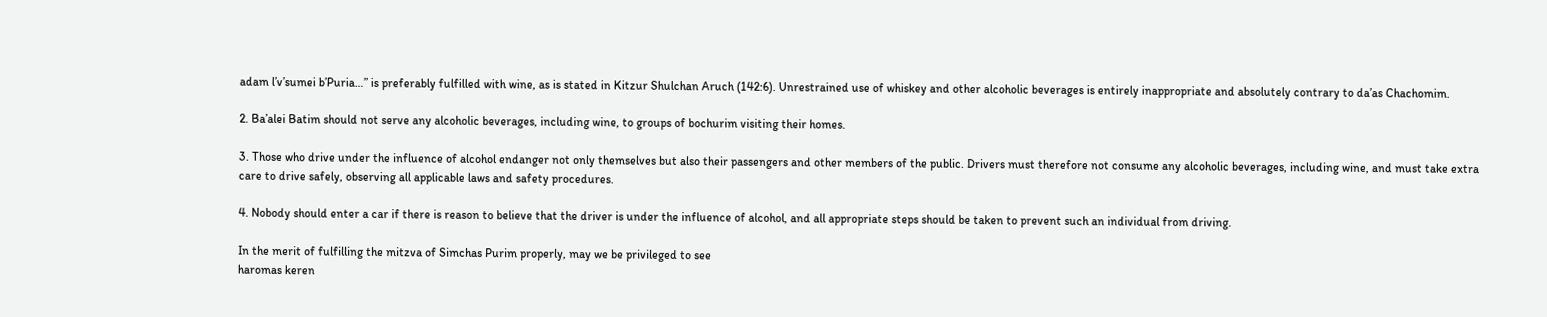adam l’v’sumei b’Puria…” is preferably fulfilled with wine, as is stated in Kitzur Shulchan Aruch (142:6). Unrestrained use of whiskey and other alcoholic beverages is entirely inappropriate and absolutely contrary to da’as Chachomim.

2. Ba’alei Batim should not serve any alcoholic beverages, including wine, to groups of bochurim visiting their homes.

3. Those who drive under the influence of alcohol endanger not only themselves but also their passengers and other members of the public. Drivers must therefore not consume any alcoholic beverages, including wine, and must take extra care to drive safely, observing all applicable laws and safety procedures.

4. Nobody should enter a car if there is reason to believe that the driver is under the influence of alcohol, and all appropriate steps should be taken to prevent such an individual from driving.

In the merit of fulfilling the mitzva of Simchas Purim properly, may we be privileged to see
haromas keren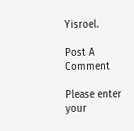Yisroel.

Post A Comment

Please enter your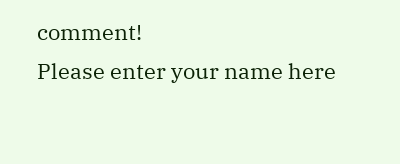comment!
Please enter your name here